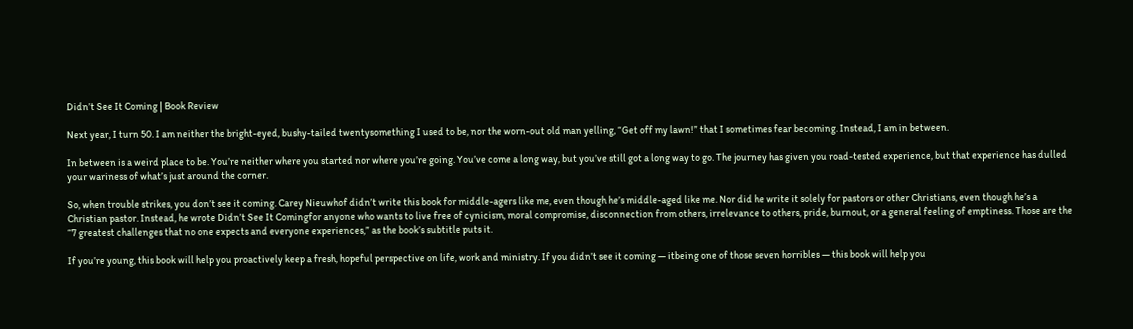Didn’t See It Coming | Book Review

Next year, I turn 50. I am neither the bright-eyed, bushy-tailed twentysomething I used to be, nor the worn-out old man yelling, “Get off my lawn!” that I sometimes fear becoming. Instead, I am in between.

In between is a weird place to be. You’re neither where you started nor where you’re going. You’ve come a long way, but you’ve still got a long way to go. The journey has given you road-tested experience, but that experience has dulled your wariness of what’s just around the corner.

So, when trouble strikes, you don’t see it coming. Carey Nieuwhof didn’t write this book for middle-agers like me, even though he’s middle-aged like me. Nor did he write it solely for pastors or other Christians, even though he’s a Christian pastor. Instead, he wrote Didn’t See It Comingfor anyone who wants to live free of cynicism, moral compromise, disconnection from others, irrelevance to others, pride, burnout, or a general feeling of emptiness. Those are the “7 greatest challenges that no one expects and everyone experiences,” as the book’s subtitle puts it.

If you’re young, this book will help you proactively keep a fresh, hopeful perspective on life, work and ministry. If you didn’t see it coming — itbeing one of those seven horribles — this book will help you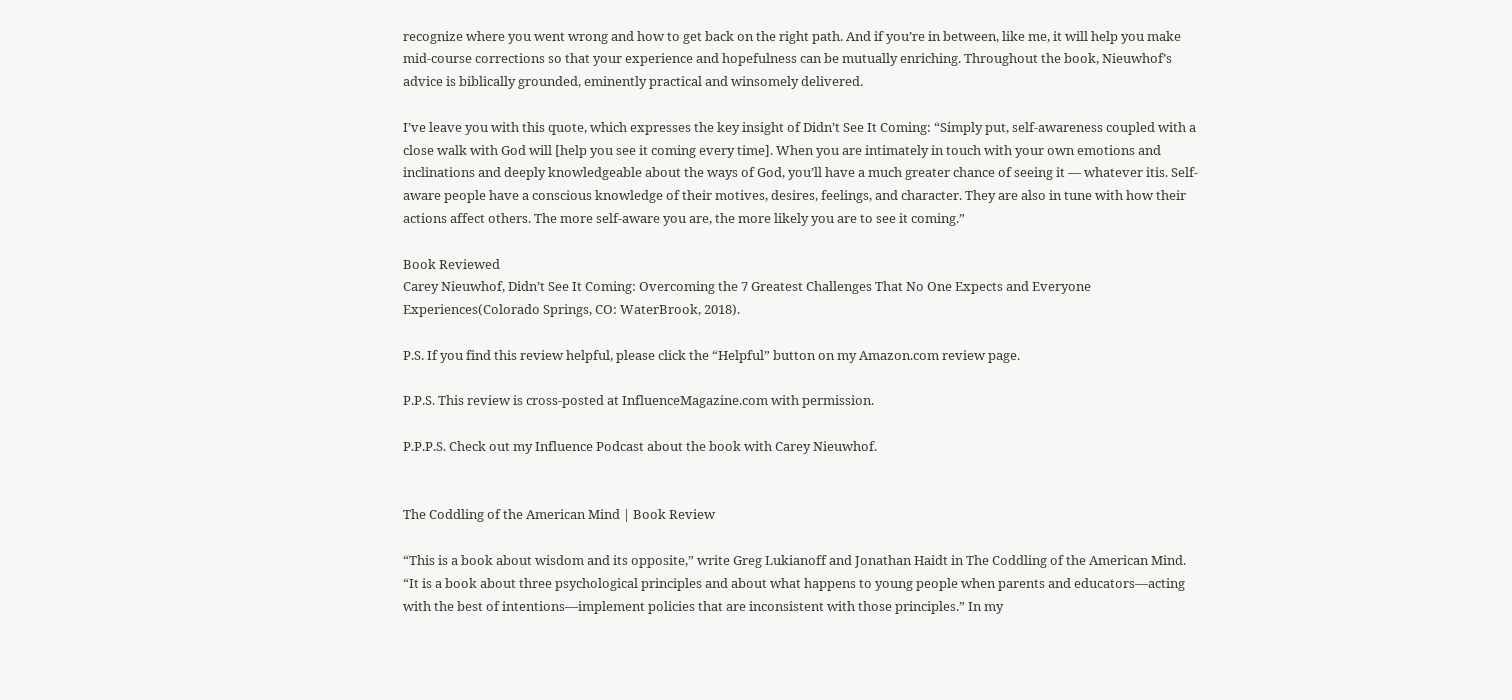recognize where you went wrong and how to get back on the right path. And if you’re in between, like me, it will help you make mid-course corrections so that your experience and hopefulness can be mutually enriching. Throughout the book, Nieuwhof’s advice is biblically grounded, eminently practical and winsomely delivered.

I’ve leave you with this quote, which expresses the key insight of Didn’t See It Coming: “Simply put, self-awareness coupled with a close walk with God will [help you see it coming every time]. When you are intimately in touch with your own emotions and inclinations and deeply knowledgeable about the ways of God, you’ll have a much greater chance of seeing it — whatever itis. Self-aware people have a conscious knowledge of their motives, desires, feelings, and character. They are also in tune with how their actions affect others. The more self-aware you are, the more likely you are to see it coming.”

Book Reviewed
Carey Nieuwhof, Didn’t See It Coming: Overcoming the 7 Greatest Challenges That No One Expects and Everyone Experiences(Colorado Springs, CO: WaterBrook, 2018).

P.S. If you find this review helpful, please click the “Helpful” button on my Amazon.com review page.

P.P.S. This review is cross-posted at InfluenceMagazine.com with permission.

P.P.P.S. Check out my Influence Podcast about the book with Carey Nieuwhof.


The Coddling of the American Mind | Book Review

“This is a book about wisdom and its opposite,” write Greg Lukianoff and Jonathan Haidt in The Coddling of the American Mind. “It is a book about three psychological principles and about what happens to young people when parents and educators—acting with the best of intentions—implement policies that are inconsistent with those principles.” In my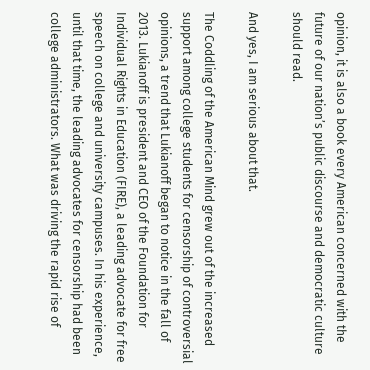opinion, it is also a book every American concerned with the future of our nation’s public discourse and democratic culture should read.

And yes, I am serious about that.

The Coddling of the American Mind grew out of the increased support among college students for censorship of controversial opinions, a trend that Lukianoff began to notice in the fall of 2013. Lukianoff is president and CEO of the Foundation for Individual Rights in Education (FIRE), a leading advocate for free speech on college and university campuses. In his experience, until that time, the leading advocates for censorship had been college administrators. What was driving the rapid rise of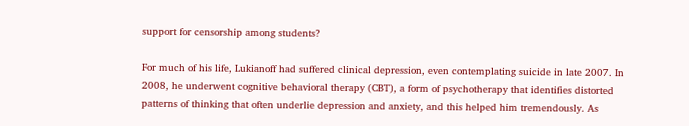support for censorship among students?

For much of his life, Lukianoff had suffered clinical depression, even contemplating suicide in late 2007. In 2008, he underwent cognitive behavioral therapy (CBT), a form of psychotherapy that identifies distorted patterns of thinking that often underlie depression and anxiety, and this helped him tremendously. As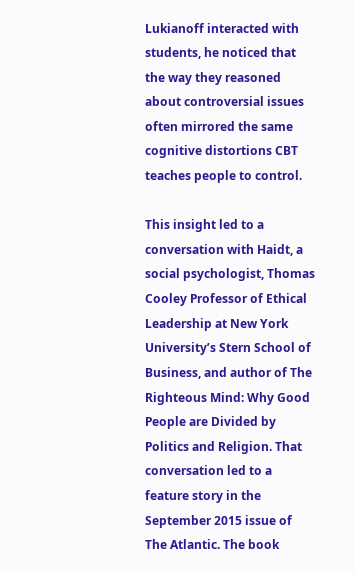Lukianoff interacted with students, he noticed that the way they reasoned about controversial issues often mirrored the same cognitive distortions CBT teaches people to control.

This insight led to a conversation with Haidt, a social psychologist, Thomas Cooley Professor of Ethical Leadership at New York University’s Stern School of Business, and author of The Righteous Mind: Why Good People are Divided by Politics and Religion. That conversation led to a feature story in the September 2015 issue of The Atlantic. The book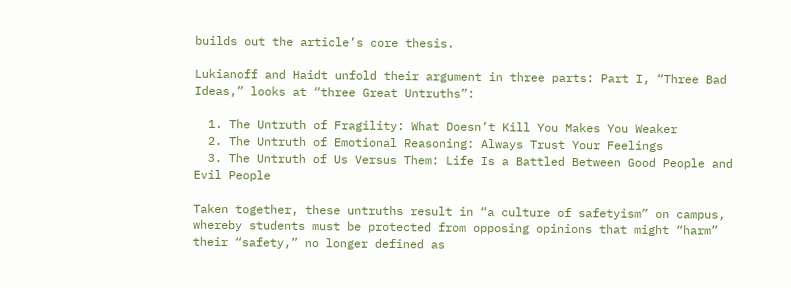builds out the article’s core thesis.

Lukianoff and Haidt unfold their argument in three parts: Part I, “Three Bad Ideas,” looks at “three Great Untruths”:

  1. The Untruth of Fragility: What Doesn’t Kill You Makes You Weaker
  2. The Untruth of Emotional Reasoning: Always Trust Your Feelings
  3. The Untruth of Us Versus Them: Life Is a Battled Between Good People and Evil People

Taken together, these untruths result in “a culture of safetyism” on campus, whereby students must be protected from opposing opinions that might “harm” their “safety,” no longer defined as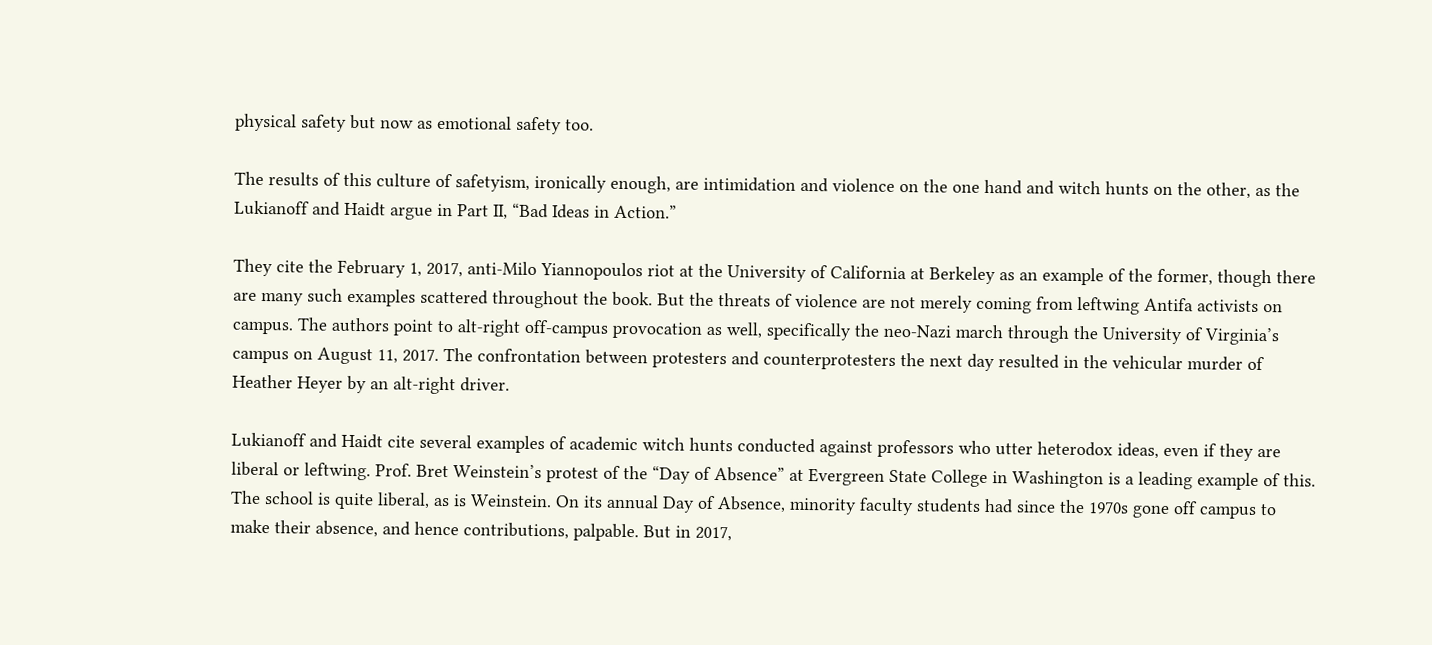physical safety but now as emotional safety too.

The results of this culture of safetyism, ironically enough, are intimidation and violence on the one hand and witch hunts on the other, as the Lukianoff and Haidt argue in Part II, “Bad Ideas in Action.”

They cite the February 1, 2017, anti-Milo Yiannopoulos riot at the University of California at Berkeley as an example of the former, though there are many such examples scattered throughout the book. But the threats of violence are not merely coming from leftwing Antifa activists on campus. The authors point to alt-right off-campus provocation as well, specifically the neo-Nazi march through the University of Virginia’s campus on August 11, 2017. The confrontation between protesters and counterprotesters the next day resulted in the vehicular murder of Heather Heyer by an alt-right driver.

Lukianoff and Haidt cite several examples of academic witch hunts conducted against professors who utter heterodox ideas, even if they are liberal or leftwing. Prof. Bret Weinstein’s protest of the “Day of Absence” at Evergreen State College in Washington is a leading example of this. The school is quite liberal, as is Weinstein. On its annual Day of Absence, minority faculty students had since the 1970s gone off campus to make their absence, and hence contributions, palpable. But in 2017,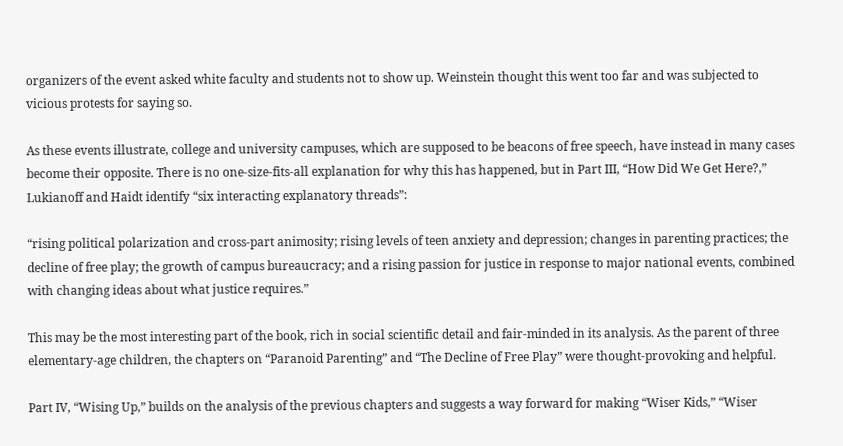organizers of the event asked white faculty and students not to show up. Weinstein thought this went too far and was subjected to vicious protests for saying so.

As these events illustrate, college and university campuses, which are supposed to be beacons of free speech, have instead in many cases become their opposite. There is no one-size-fits-all explanation for why this has happened, but in Part III, “How Did We Get Here?,” Lukianoff and Haidt identify “six interacting explanatory threads”:

“rising political polarization and cross-part animosity; rising levels of teen anxiety and depression; changes in parenting practices; the decline of free play; the growth of campus bureaucracy; and a rising passion for justice in response to major national events, combined with changing ideas about what justice requires.”

This may be the most interesting part of the book, rich in social scientific detail and fair-minded in its analysis. As the parent of three elementary-age children, the chapters on “Paranoid Parenting” and “The Decline of Free Play” were thought-provoking and helpful.

Part IV, “Wising Up,” builds on the analysis of the previous chapters and suggests a way forward for making “Wiser Kids,” “Wiser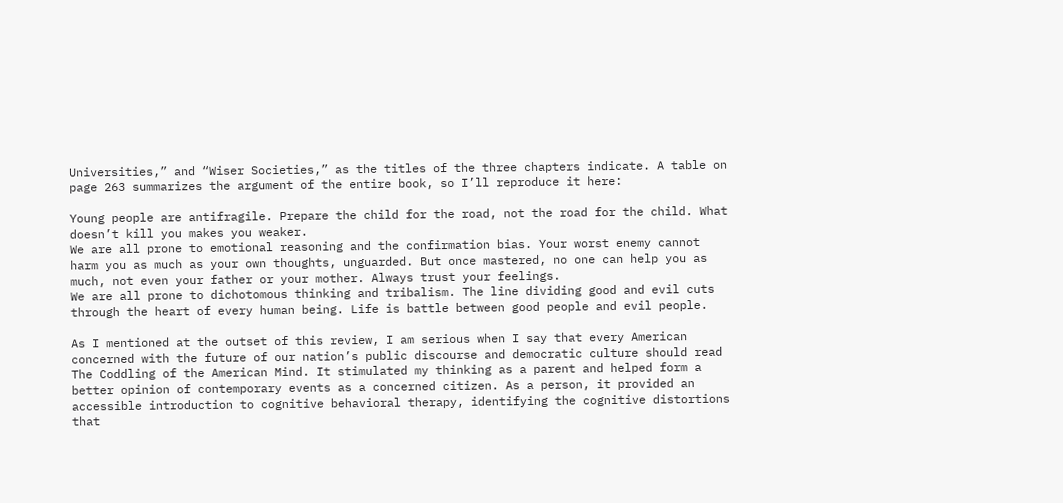Universities,” and “Wiser Societies,” as the titles of the three chapters indicate. A table on page 263 summarizes the argument of the entire book, so I’ll reproduce it here:

Young people are antifragile. Prepare the child for the road, not the road for the child. What doesn’t kill you makes you weaker.
We are all prone to emotional reasoning and the confirmation bias. Your worst enemy cannot harm you as much as your own thoughts, unguarded. But once mastered, no one can help you as much, not even your father or your mother. Always trust your feelings.
We are all prone to dichotomous thinking and tribalism. The line dividing good and evil cuts through the heart of every human being. Life is battle between good people and evil people.

As I mentioned at the outset of this review, I am serious when I say that every American concerned with the future of our nation’s public discourse and democratic culture should read The Coddling of the American Mind. It stimulated my thinking as a parent and helped form a better opinion of contemporary events as a concerned citizen. As a person, it provided an accessible introduction to cognitive behavioral therapy, identifying the cognitive distortions that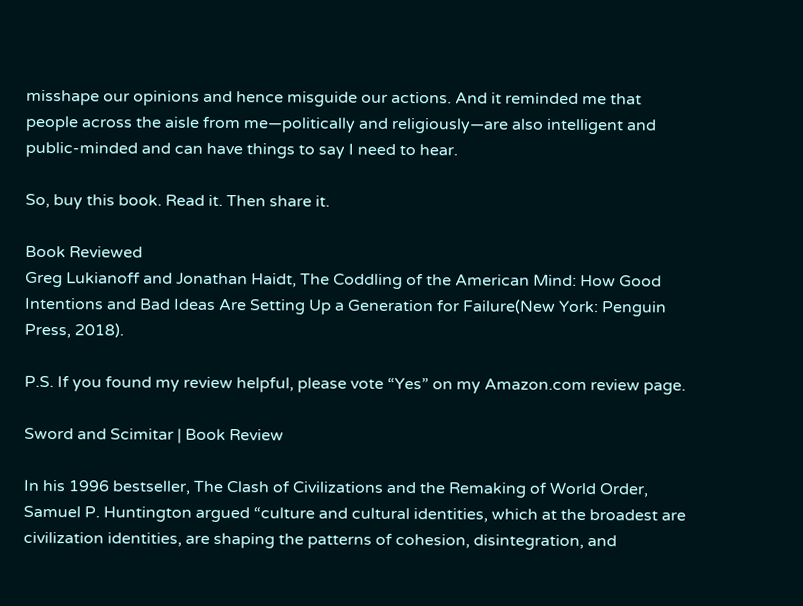misshape our opinions and hence misguide our actions. And it reminded me that people across the aisle from me—politically and religiously—are also intelligent and public-minded and can have things to say I need to hear.

So, buy this book. Read it. Then share it.

Book Reviewed
Greg Lukianoff and Jonathan Haidt, The Coddling of the American Mind: How Good Intentions and Bad Ideas Are Setting Up a Generation for Failure(New York: Penguin Press, 2018).

P.S. If you found my review helpful, please vote “Yes” on my Amazon.com review page.

Sword and Scimitar | Book Review

In his 1996 bestseller, The Clash of Civilizations and the Remaking of World Order, Samuel P. Huntington argued “culture and cultural identities, which at the broadest are civilization identities, are shaping the patterns of cohesion, disintegration, and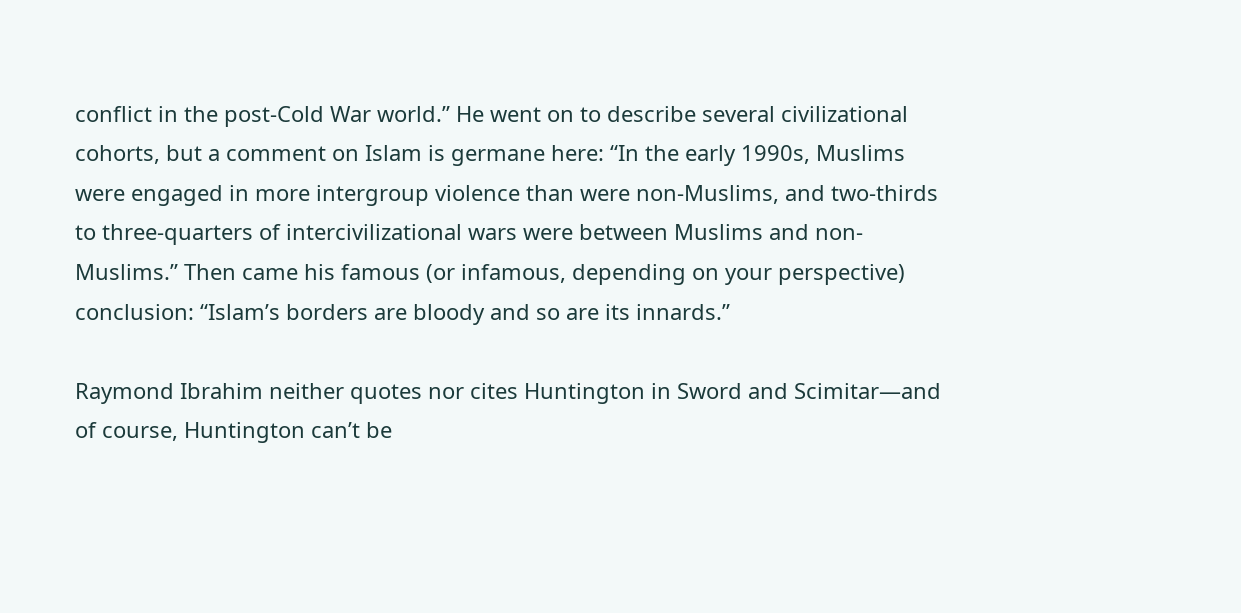conflict in the post-Cold War world.” He went on to describe several civilizational cohorts, but a comment on Islam is germane here: “In the early 1990s, Muslims were engaged in more intergroup violence than were non-Muslims, and two-thirds to three-quarters of intercivilizational wars were between Muslims and non-Muslims.” Then came his famous (or infamous, depending on your perspective) conclusion: “Islam’s borders are bloody and so are its innards.”

Raymond Ibrahim neither quotes nor cites Huntington in Sword and Scimitar—and of course, Huntington can’t be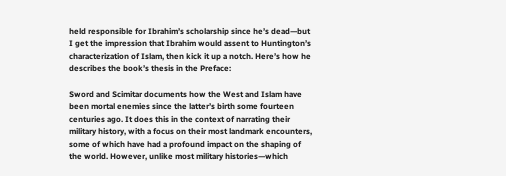held responsible for Ibrahim’s scholarship since he’s dead—but I get the impression that Ibrahim would assent to Huntington’s characterization of Islam, then kick it up a notch. Here’s how he describes the book’s thesis in the Preface:

Sword and Scimitar documents how the West and Islam have been mortal enemies since the latter’s birth some fourteen centuries ago. It does this in the context of narrating their military history, with a focus on their most landmark encounters, some of which have had a profound impact on the shaping of the world. However, unlike most military histories—which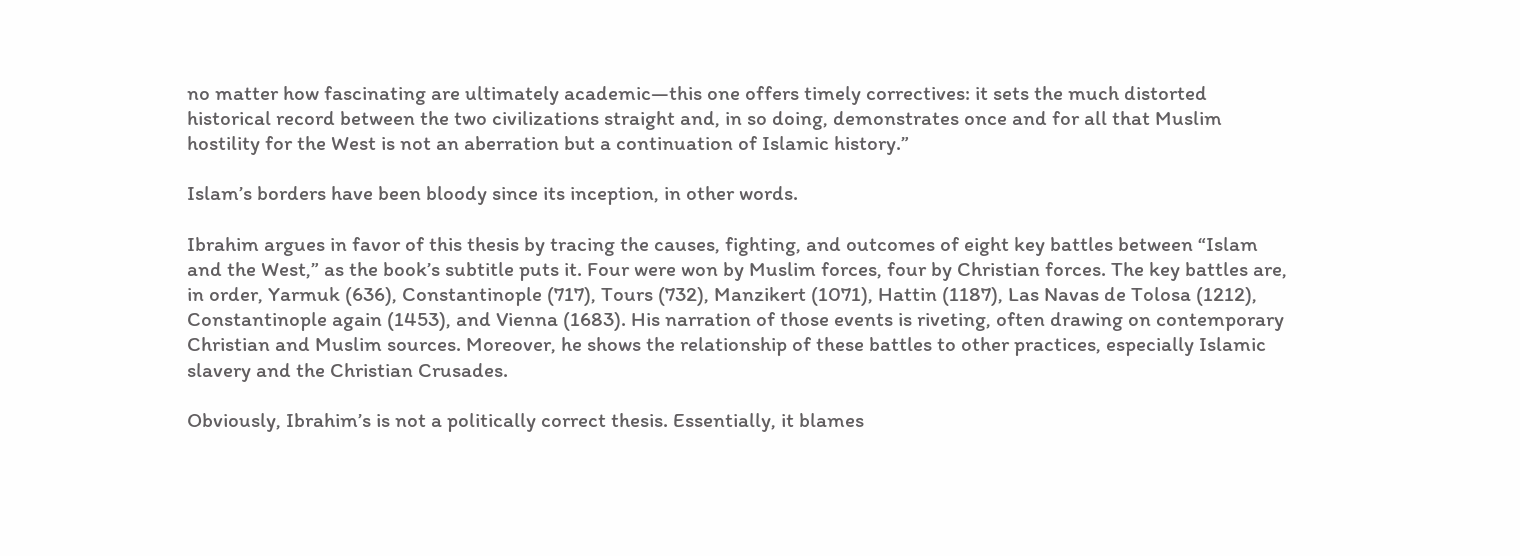no matter how fascinating are ultimately academic—this one offers timely correctives: it sets the much distorted historical record between the two civilizations straight and, in so doing, demonstrates once and for all that Muslim hostility for the West is not an aberration but a continuation of Islamic history.”

Islam’s borders have been bloody since its inception, in other words.

Ibrahim argues in favor of this thesis by tracing the causes, fighting, and outcomes of eight key battles between “Islam and the West,” as the book’s subtitle puts it. Four were won by Muslim forces, four by Christian forces. The key battles are, in order, Yarmuk (636), Constantinople (717), Tours (732), Manzikert (1071), Hattin (1187), Las Navas de Tolosa (1212), Constantinople again (1453), and Vienna (1683). His narration of those events is riveting, often drawing on contemporary Christian and Muslim sources. Moreover, he shows the relationship of these battles to other practices, especially Islamic slavery and the Christian Crusades.

Obviously, Ibrahim’s is not a politically correct thesis. Essentially, it blames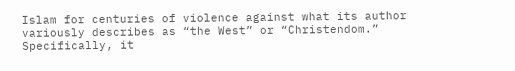Islam for centuries of violence against what its author variously describes as “the West” or “Christendom.” Specifically, it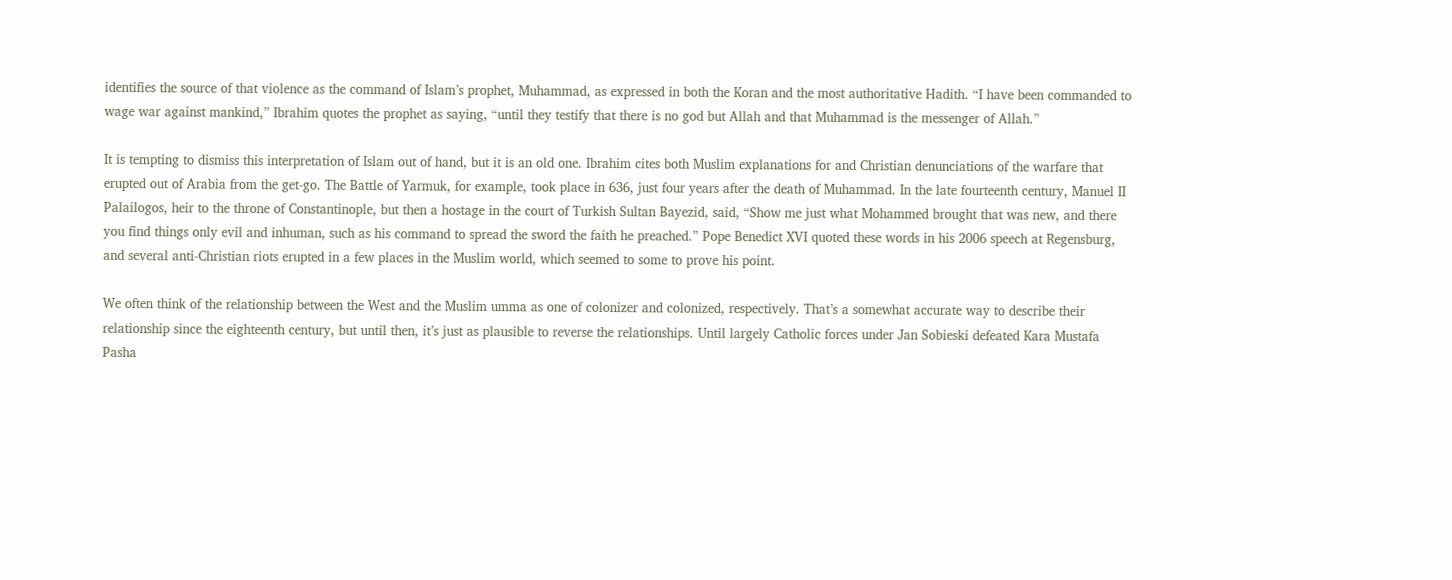identifies the source of that violence as the command of Islam’s prophet, Muhammad, as expressed in both the Koran and the most authoritative Hadith. “I have been commanded to wage war against mankind,” Ibrahim quotes the prophet as saying, “until they testify that there is no god but Allah and that Muhammad is the messenger of Allah.”

It is tempting to dismiss this interpretation of Islam out of hand, but it is an old one. Ibrahim cites both Muslim explanations for and Christian denunciations of the warfare that erupted out of Arabia from the get-go. The Battle of Yarmuk, for example, took place in 636, just four years after the death of Muhammad. In the late fourteenth century, Manuel II Palailogos, heir to the throne of Constantinople, but then a hostage in the court of Turkish Sultan Bayezid, said, “Show me just what Mohammed brought that was new, and there you find things only evil and inhuman, such as his command to spread the sword the faith he preached.” Pope Benedict XVI quoted these words in his 2006 speech at Regensburg, and several anti-Christian riots erupted in a few places in the Muslim world, which seemed to some to prove his point.

We often think of the relationship between the West and the Muslim umma as one of colonizer and colonized, respectively. That’s a somewhat accurate way to describe their relationship since the eighteenth century, but until then, it’s just as plausible to reverse the relationships. Until largely Catholic forces under Jan Sobieski defeated Kara Mustafa Pasha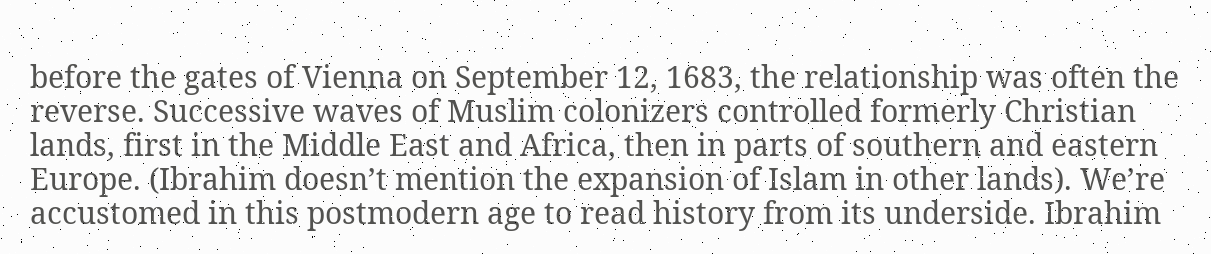before the gates of Vienna on September 12, 1683, the relationship was often the reverse. Successive waves of Muslim colonizers controlled formerly Christian lands, first in the Middle East and Africa, then in parts of southern and eastern Europe. (Ibrahim doesn’t mention the expansion of Islam in other lands). We’re accustomed in this postmodern age to read history from its underside. Ibrahim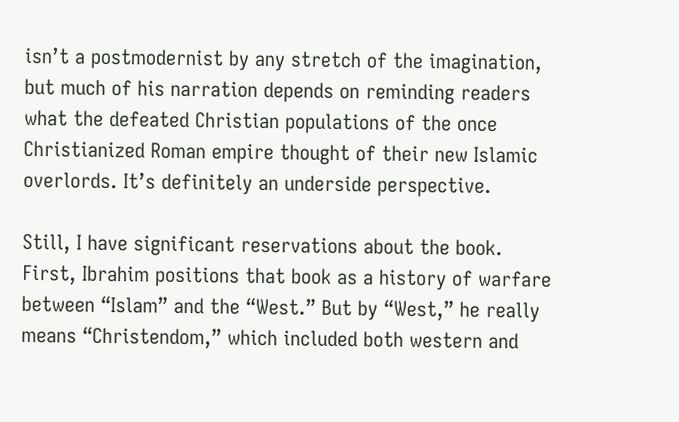isn’t a postmodernist by any stretch of the imagination, but much of his narration depends on reminding readers what the defeated Christian populations of the once Christianized Roman empire thought of their new Islamic overlords. It’s definitely an underside perspective.

Still, I have significant reservations about the book. First, Ibrahim positions that book as a history of warfare between “Islam” and the “West.” But by “West,” he really means “Christendom,” which included both western and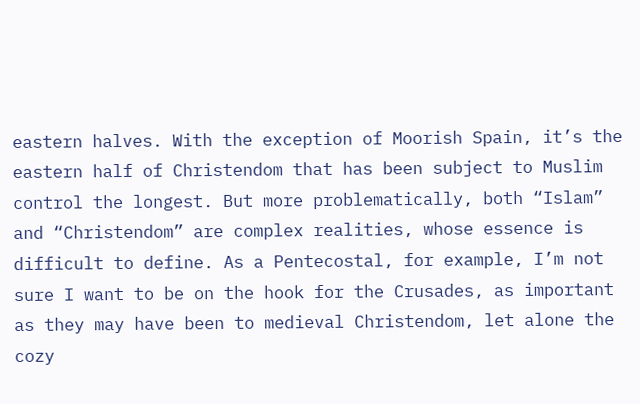eastern halves. With the exception of Moorish Spain, it’s the eastern half of Christendom that has been subject to Muslim control the longest. But more problematically, both “Islam” and “Christendom” are complex realities, whose essence is difficult to define. As a Pentecostal, for example, I’m not sure I want to be on the hook for the Crusades, as important as they may have been to medieval Christendom, let alone the cozy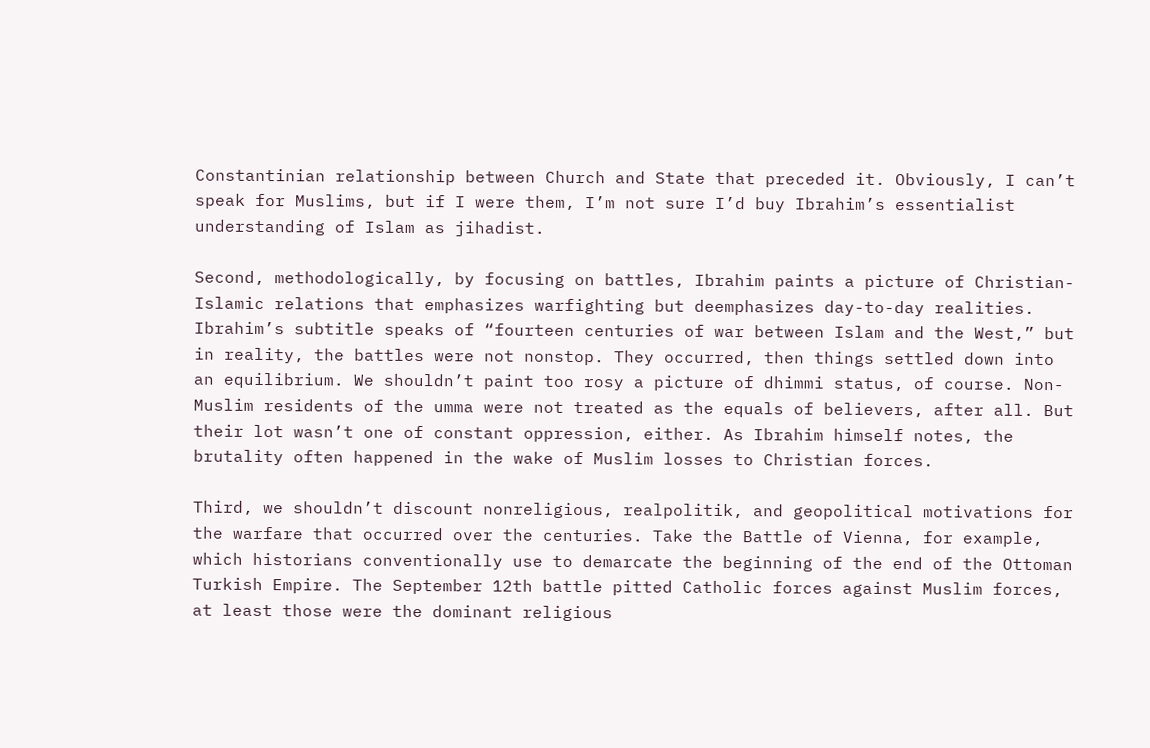Constantinian relationship between Church and State that preceded it. Obviously, I can’t speak for Muslims, but if I were them, I’m not sure I’d buy Ibrahim’s essentialist understanding of Islam as jihadist.

Second, methodologically, by focusing on battles, Ibrahim paints a picture of Christian-Islamic relations that emphasizes warfighting but deemphasizes day-to-day realities. Ibrahim’s subtitle speaks of “fourteen centuries of war between Islam and the West,” but in reality, the battles were not nonstop. They occurred, then things settled down into an equilibrium. We shouldn’t paint too rosy a picture of dhimmi status, of course. Non-Muslim residents of the umma were not treated as the equals of believers, after all. But their lot wasn’t one of constant oppression, either. As Ibrahim himself notes, the brutality often happened in the wake of Muslim losses to Christian forces.

Third, we shouldn’t discount nonreligious, realpolitik, and geopolitical motivations for the warfare that occurred over the centuries. Take the Battle of Vienna, for example, which historians conventionally use to demarcate the beginning of the end of the Ottoman Turkish Empire. The September 12th battle pitted Catholic forces against Muslim forces, at least those were the dominant religious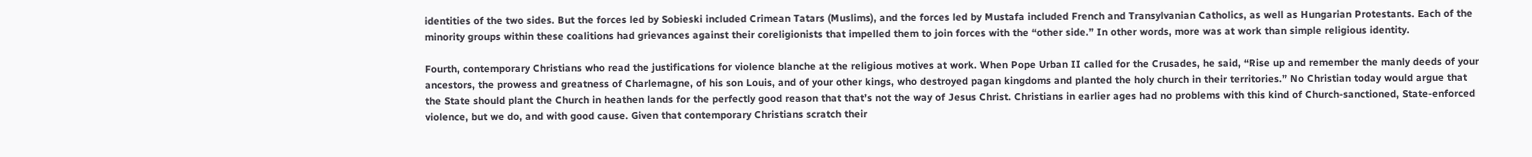identities of the two sides. But the forces led by Sobieski included Crimean Tatars (Muslims), and the forces led by Mustafa included French and Transylvanian Catholics, as well as Hungarian Protestants. Each of the minority groups within these coalitions had grievances against their coreligionists that impelled them to join forces with the “other side.” In other words, more was at work than simple religious identity.

Fourth, contemporary Christians who read the justifications for violence blanche at the religious motives at work. When Pope Urban II called for the Crusades, he said, “Rise up and remember the manly deeds of your ancestors, the prowess and greatness of Charlemagne, of his son Louis, and of your other kings, who destroyed pagan kingdoms and planted the holy church in their territories.” No Christian today would argue that the State should plant the Church in heathen lands for the perfectly good reason that that’s not the way of Jesus Christ. Christians in earlier ages had no problems with this kind of Church-sanctioned, State-enforced violence, but we do, and with good cause. Given that contemporary Christians scratch their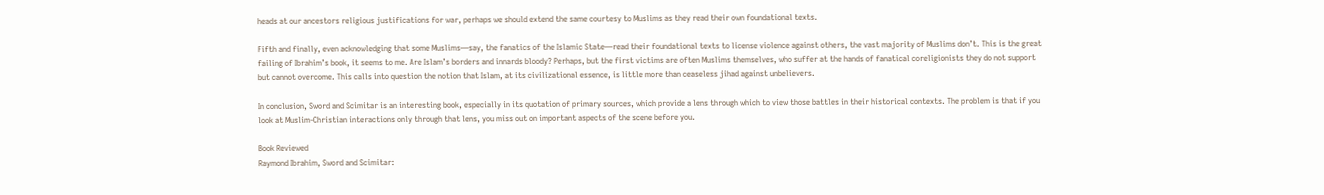heads at our ancestors religious justifications for war, perhaps we should extend the same courtesy to Muslims as they read their own foundational texts.

Fifth and finally, even acknowledging that some Muslims—say, the fanatics of the Islamic State—read their foundational texts to license violence against others, the vast majority of Muslims don’t. This is the great failing of Ibrahim’s book, it seems to me. Are Islam’s borders and innards bloody? Perhaps, but the first victims are often Muslims themselves, who suffer at the hands of fanatical coreligionists they do not support but cannot overcome. This calls into question the notion that Islam, at its civilizational essence, is little more than ceaseless jihad against unbelievers.

In conclusion, Sword and Scimitar is an interesting book, especially in its quotation of primary sources, which provide a lens through which to view those battles in their historical contexts. The problem is that if you look at Muslim-Christian interactions only through that lens, you miss out on important aspects of the scene before you.

Book Reviewed
Raymond Ibrahim, Sword and Scimitar: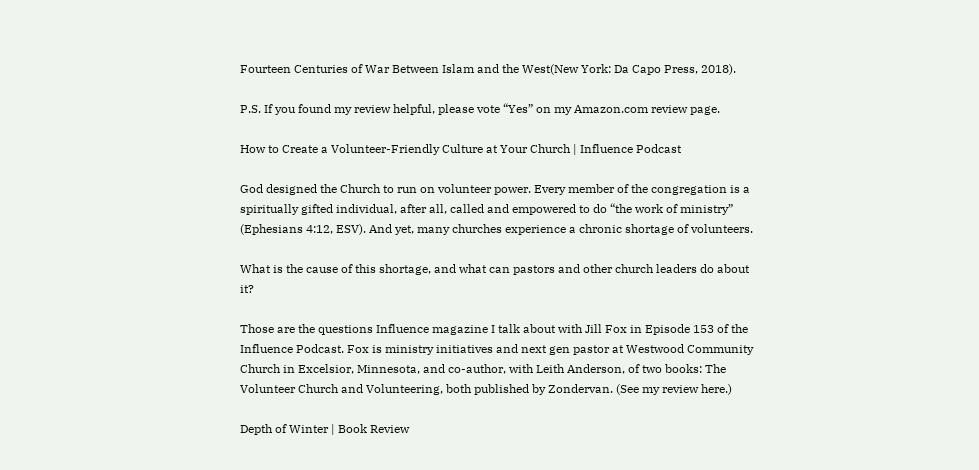Fourteen Centuries of War Between Islam and the West(New York: Da Capo Press, 2018).

P.S. If you found my review helpful, please vote “Yes” on my Amazon.com review page.

How to Create a Volunteer-Friendly Culture at Your Church | Influence Podcast

God designed the Church to run on volunteer power. Every member of the congregation is a spiritually gifted individual, after all, called and empowered to do “the work of ministry” (Ephesians 4:12, ESV). And yet, many churches experience a chronic shortage of volunteers.

What is the cause of this shortage, and what can pastors and other church leaders do about it?

Those are the questions Influence magazine I talk about with Jill Fox in Episode 153 of the Influence Podcast. Fox is ministry initiatives and next gen pastor at Westwood Community Church in Excelsior, Minnesota, and co-author, with Leith Anderson, of two books: The Volunteer Church and Volunteering, both published by Zondervan. (See my review here.)

Depth of Winter | Book Review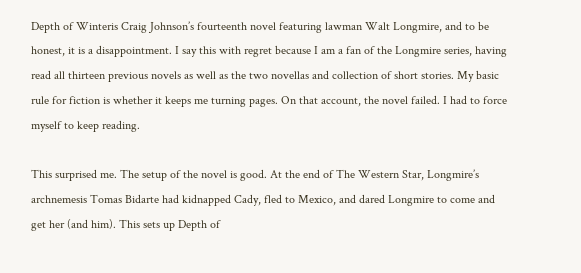Depth of Winteris Craig Johnson’s fourteenth novel featuring lawman Walt Longmire, and to be honest, it is a disappointment. I say this with regret because I am a fan of the Longmire series, having read all thirteen previous novels as well as the two novellas and collection of short stories. My basic rule for fiction is whether it keeps me turning pages. On that account, the novel failed. I had to force myself to keep reading.

This surprised me. The setup of the novel is good. At the end of The Western Star, Longmire’s archnemesis Tomas Bidarte had kidnapped Cady, fled to Mexico, and dared Longmire to come and get her (and him). This sets up Depth of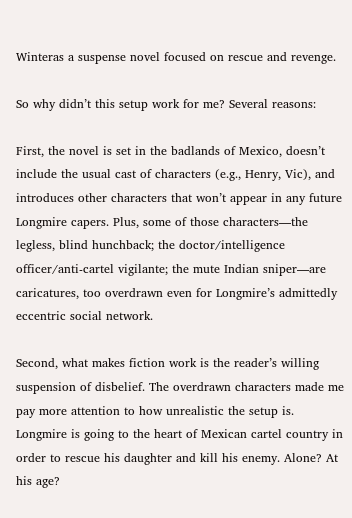Winteras a suspense novel focused on rescue and revenge.

So why didn’t this setup work for me? Several reasons:

First, the novel is set in the badlands of Mexico, doesn’t include the usual cast of characters (e.g., Henry, Vic), and introduces other characters that won’t appear in any future Longmire capers. Plus, some of those characters—the legless, blind hunchback; the doctor/intelligence officer/anti-cartel vigilante; the mute Indian sniper—are caricatures, too overdrawn even for Longmire’s admittedly eccentric social network.

Second, what makes fiction work is the reader’s willing suspension of disbelief. The overdrawn characters made me pay more attention to how unrealistic the setup is. Longmire is going to the heart of Mexican cartel country in order to rescue his daughter and kill his enemy. Alone? At his age?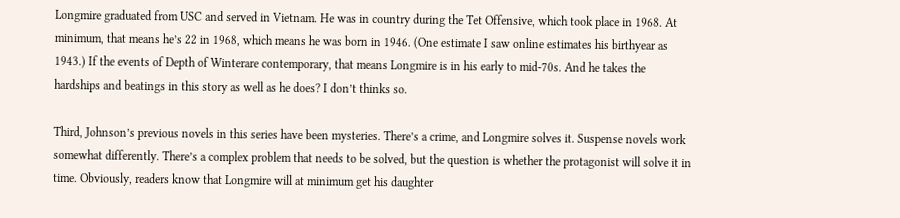Longmire graduated from USC and served in Vietnam. He was in country during the Tet Offensive, which took place in 1968. At minimum, that means he’s 22 in 1968, which means he was born in 1946. (One estimate I saw online estimates his birthyear as 1943.) If the events of Depth of Winterare contemporary, that means Longmire is in his early to mid-70s. And he takes the hardships and beatings in this story as well as he does? I don’t thinks so.

Third, Johnson’s previous novels in this series have been mysteries. There’s a crime, and Longmire solves it. Suspense novels work somewhat differently. There’s a complex problem that needs to be solved, but the question is whether the protagonist will solve it in time. Obviously, readers know that Longmire will at minimum get his daughter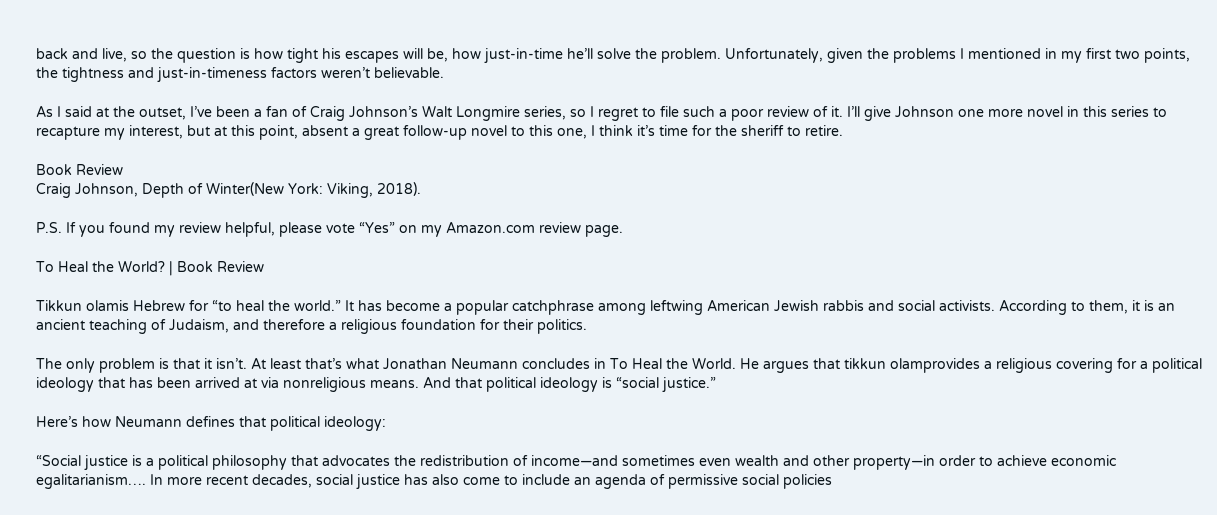back and live, so the question is how tight his escapes will be, how just-in-time he’ll solve the problem. Unfortunately, given the problems I mentioned in my first two points, the tightness and just-in-timeness factors weren’t believable.

As I said at the outset, I’ve been a fan of Craig Johnson’s Walt Longmire series, so I regret to file such a poor review of it. I’ll give Johnson one more novel in this series to recapture my interest, but at this point, absent a great follow-up novel to this one, I think it’s time for the sheriff to retire.

Book Review
Craig Johnson, Depth of Winter(New York: Viking, 2018).

P.S. If you found my review helpful, please vote “Yes” on my Amazon.com review page.

To Heal the World? | Book Review

Tikkun olamis Hebrew for “to heal the world.” It has become a popular catchphrase among leftwing American Jewish rabbis and social activists. According to them, it is an ancient teaching of Judaism, and therefore a religious foundation for their politics.

The only problem is that it isn’t. At least that’s what Jonathan Neumann concludes in To Heal the World. He argues that tikkun olamprovides a religious covering for a political ideology that has been arrived at via nonreligious means. And that political ideology is “social justice.”

Here’s how Neumann defines that political ideology:

“Social justice is a political philosophy that advocates the redistribution of income—and sometimes even wealth and other property—in order to achieve economic egalitarianism…. In more recent decades, social justice has also come to include an agenda of permissive social policies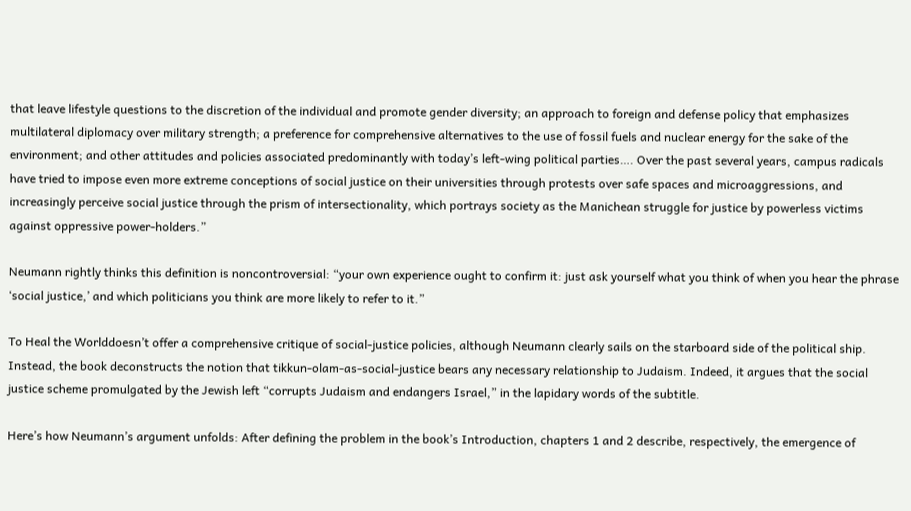that leave lifestyle questions to the discretion of the individual and promote gender diversity; an approach to foreign and defense policy that emphasizes multilateral diplomacy over military strength; a preference for comprehensive alternatives to the use of fossil fuels and nuclear energy for the sake of the environment; and other attitudes and policies associated predominantly with today’s left-wing political parties…. Over the past several years, campus radicals have tried to impose even more extreme conceptions of social justice on their universities through protests over safe spaces and microaggressions, and increasingly perceive social justice through the prism of intersectionality, which portrays society as the Manichean struggle for justice by powerless victims against oppressive power-holders.”

Neumann rightly thinks this definition is noncontroversial: “your own experience ought to confirm it: just ask yourself what you think of when you hear the phrase ‘social justice,’ and which politicians you think are more likely to refer to it.”

To Heal the Worlddoesn’t offer a comprehensive critique of social-justice policies, although Neumann clearly sails on the starboard side of the political ship. Instead, the book deconstructs the notion that tikkun-olam-as-social-justice bears any necessary relationship to Judaism. Indeed, it argues that the social justice scheme promulgated by the Jewish left “corrupts Judaism and endangers Israel,” in the lapidary words of the subtitle.

Here’s how Neumann’s argument unfolds: After defining the problem in the book’s Introduction, chapters 1 and 2 describe, respectively, the emergence of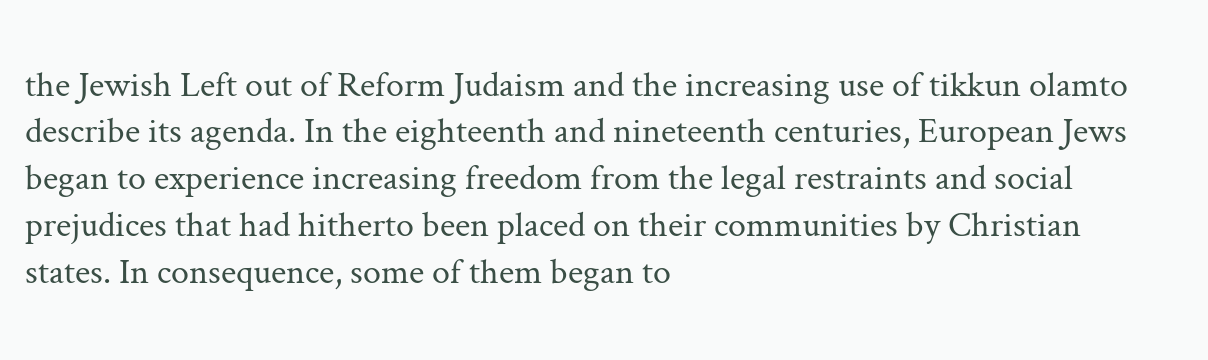the Jewish Left out of Reform Judaism and the increasing use of tikkun olamto describe its agenda. In the eighteenth and nineteenth centuries, European Jews began to experience increasing freedom from the legal restraints and social prejudices that had hitherto been placed on their communities by Christian states. In consequence, some of them began to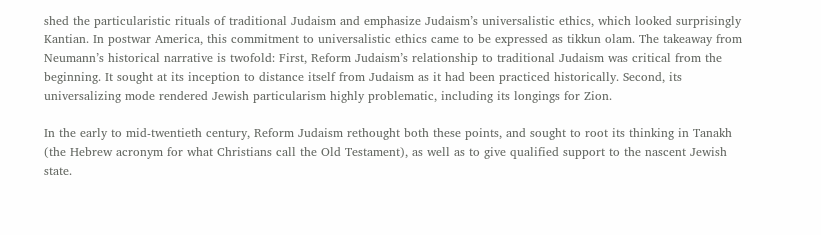shed the particularistic rituals of traditional Judaism and emphasize Judaism’s universalistic ethics, which looked surprisingly Kantian. In postwar America, this commitment to universalistic ethics came to be expressed as tikkun olam. The takeaway from Neumann’s historical narrative is twofold: First, Reform Judaism’s relationship to traditional Judaism was critical from the beginning. It sought at its inception to distance itself from Judaism as it had been practiced historically. Second, its universalizing mode rendered Jewish particularism highly problematic, including its longings for Zion.

In the early to mid-twentieth century, Reform Judaism rethought both these points, and sought to root its thinking in Tanakh (the Hebrew acronym for what Christians call the Old Testament), as well as to give qualified support to the nascent Jewish state.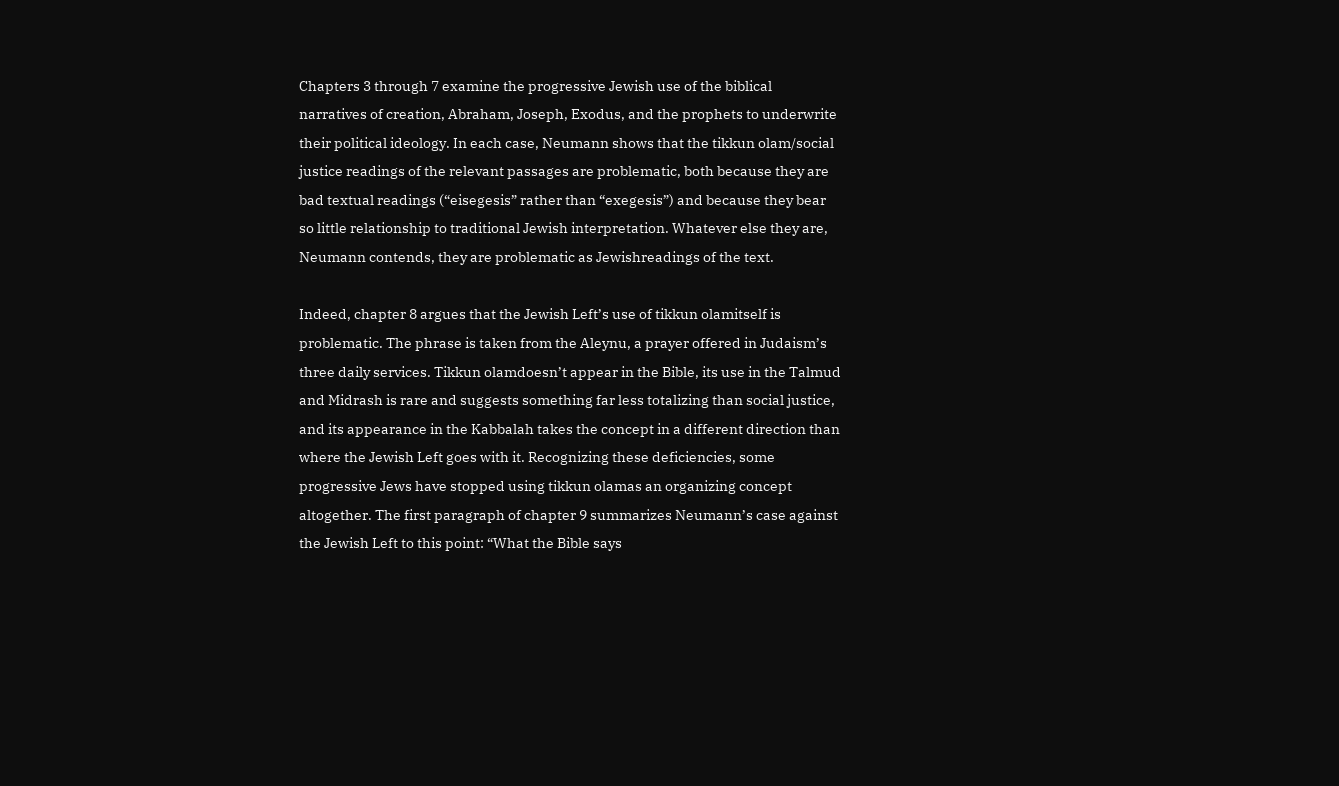Chapters 3 through 7 examine the progressive Jewish use of the biblical narratives of creation, Abraham, Joseph, Exodus, and the prophets to underwrite their political ideology. In each case, Neumann shows that the tikkun olam/social justice readings of the relevant passages are problematic, both because they are bad textual readings (“eisegesis” rather than “exegesis”) and because they bear so little relationship to traditional Jewish interpretation. Whatever else they are, Neumann contends, they are problematic as Jewishreadings of the text.

Indeed, chapter 8 argues that the Jewish Left’s use of tikkun olamitself is problematic. The phrase is taken from the Aleynu, a prayer offered in Judaism’s three daily services. Tikkun olamdoesn’t appear in the Bible, its use in the Talmud and Midrash is rare and suggests something far less totalizing than social justice, and its appearance in the Kabbalah takes the concept in a different direction than where the Jewish Left goes with it. Recognizing these deficiencies, some progressive Jews have stopped using tikkun olamas an organizing concept altogether. The first paragraph of chapter 9 summarizes Neumann’s case against the Jewish Left to this point: “What the Bible says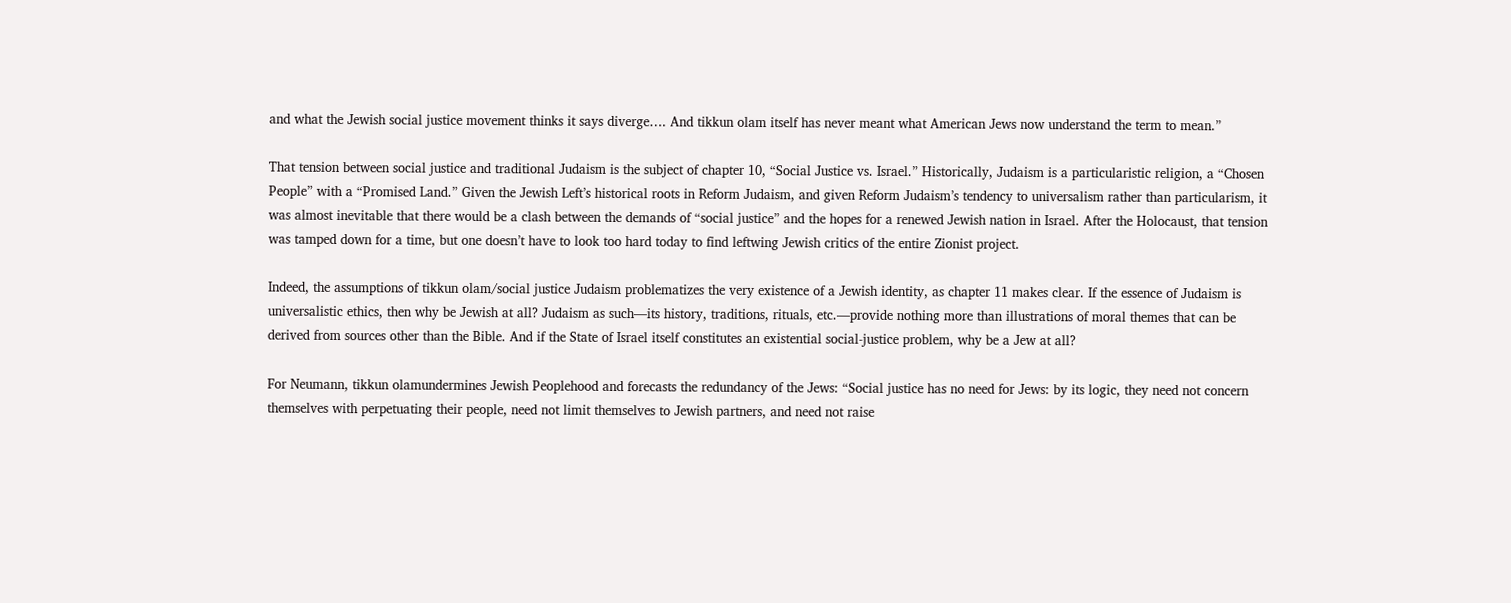and what the Jewish social justice movement thinks it says diverge…. And tikkun olam itself has never meant what American Jews now understand the term to mean.”

That tension between social justice and traditional Judaism is the subject of chapter 10, “Social Justice vs. Israel.” Historically, Judaism is a particularistic religion, a “Chosen People” with a “Promised Land.” Given the Jewish Left’s historical roots in Reform Judaism, and given Reform Judaism’s tendency to universalism rather than particularism, it was almost inevitable that there would be a clash between the demands of “social justice” and the hopes for a renewed Jewish nation in Israel. After the Holocaust, that tension was tamped down for a time, but one doesn’t have to look too hard today to find leftwing Jewish critics of the entire Zionist project.

Indeed, the assumptions of tikkun olam/social justice Judaism problematizes the very existence of a Jewish identity, as chapter 11 makes clear. If the essence of Judaism is universalistic ethics, then why be Jewish at all? Judaism as such—its history, traditions, rituals, etc.—provide nothing more than illustrations of moral themes that can be derived from sources other than the Bible. And if the State of Israel itself constitutes an existential social-justice problem, why be a Jew at all?

For Neumann, tikkun olamundermines Jewish Peoplehood and forecasts the redundancy of the Jews: “Social justice has no need for Jews: by its logic, they need not concern themselves with perpetuating their people, need not limit themselves to Jewish partners, and need not raise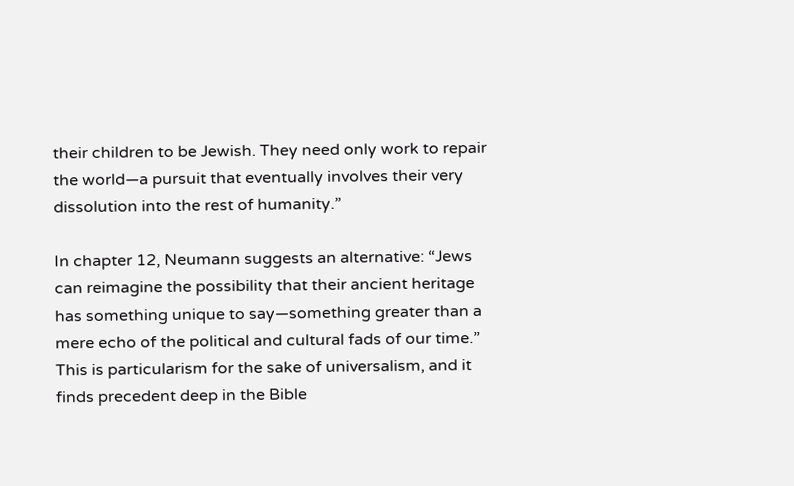their children to be Jewish. They need only work to repair the world—a pursuit that eventually involves their very dissolution into the rest of humanity.”

In chapter 12, Neumann suggests an alternative: “Jews can reimagine the possibility that their ancient heritage has something unique to say—something greater than a mere echo of the political and cultural fads of our time.” This is particularism for the sake of universalism, and it finds precedent deep in the Bible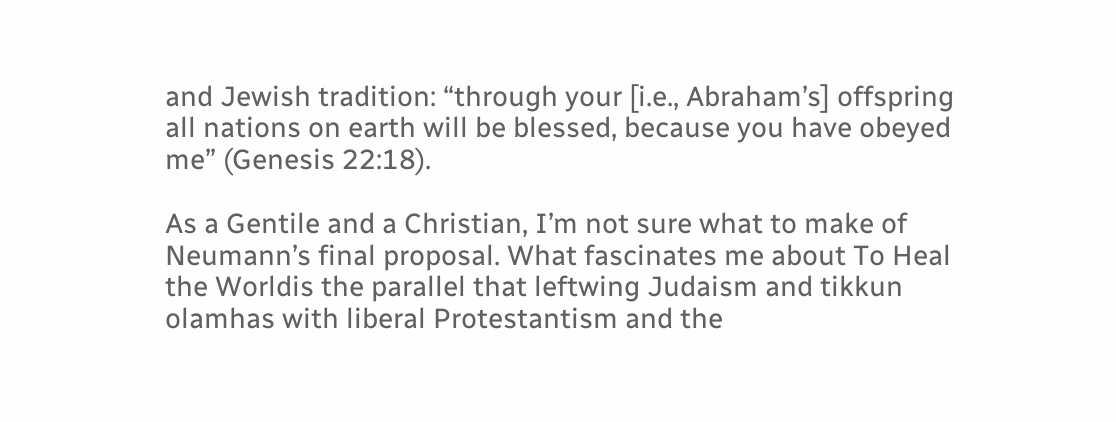and Jewish tradition: “through your [i.e., Abraham’s] offspring all nations on earth will be blessed, because you have obeyed me” (Genesis 22:18).

As a Gentile and a Christian, I’m not sure what to make of Neumann’s final proposal. What fascinates me about To Heal the Worldis the parallel that leftwing Judaism and tikkun olamhas with liberal Protestantism and the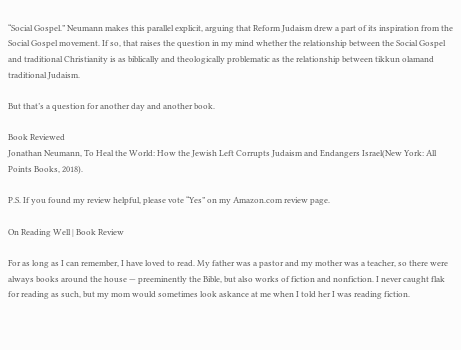“Social Gospel.” Neumann makes this parallel explicit, arguing that Reform Judaism drew a part of its inspiration from the Social Gospel movement. If so, that raises the question in my mind whether the relationship between the Social Gospel and traditional Christianity is as biblically and theologically problematic as the relationship between tikkun olamand traditional Judaism.

But that’s a question for another day and another book.

Book Reviewed
Jonathan Neumann, To Heal the World: How the Jewish Left Corrupts Judaism and Endangers Israel(New York: All Points Books, 2018).

P.S. If you found my review helpful, please vote “Yes” on my Amazon.com review page.

On Reading Well | Book Review

For as long as I can remember, I have loved to read. My father was a pastor and my mother was a teacher, so there were always books around the house — preeminently the Bible, but also works of fiction and nonfiction. I never caught flak for reading as such, but my mom would sometimes look askance at me when I told her I was reading fiction.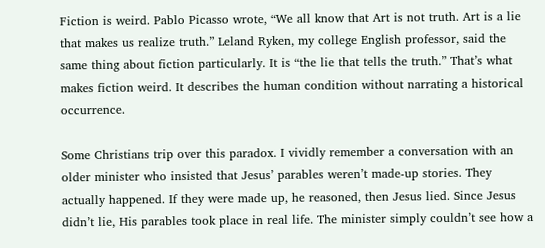Fiction is weird. Pablo Picasso wrote, “We all know that Art is not truth. Art is a lie that makes us realize truth.” Leland Ryken, my college English professor, said the same thing about fiction particularly. It is “the lie that tells the truth.” That’s what makes fiction weird. It describes the human condition without narrating a historical occurrence.

Some Christians trip over this paradox. I vividly remember a conversation with an older minister who insisted that Jesus’ parables weren’t made-up stories. They actually happened. If they were made up, he reasoned, then Jesus lied. Since Jesus didn’t lie, His parables took place in real life. The minister simply couldn’t see how a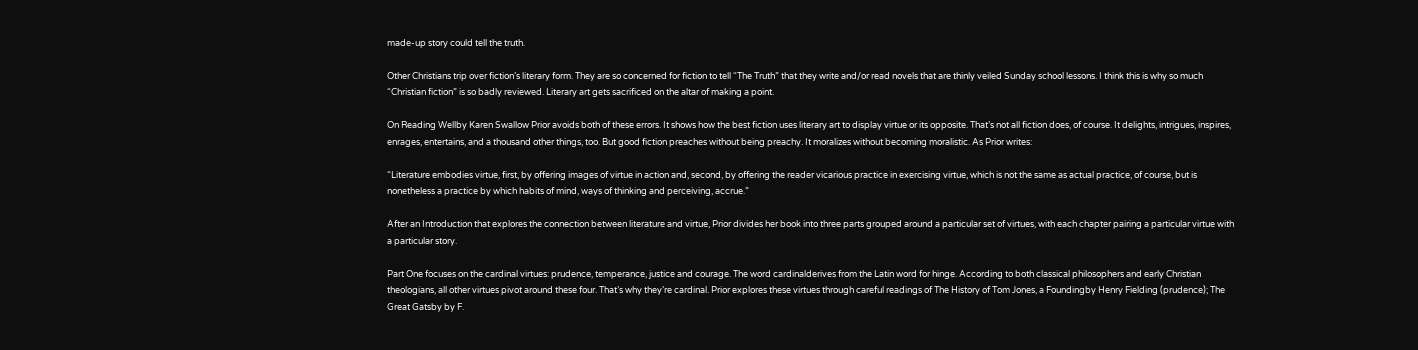made-up story could tell the truth.

Other Christians trip over fiction’s literary form. They are so concerned for fiction to tell “The Truth” that they write and/or read novels that are thinly veiled Sunday school lessons. I think this is why so much “Christian fiction” is so badly reviewed. Literary art gets sacrificed on the altar of making a point.

On Reading Wellby Karen Swallow Prior avoids both of these errors. It shows how the best fiction uses literary art to display virtue or its opposite. That’s not all fiction does, of course. It delights, intrigues, inspires, enrages, entertains, and a thousand other things, too. But good fiction preaches without being preachy. It moralizes without becoming moralistic. As Prior writes:

“Literature embodies virtue, first, by offering images of virtue in action and, second, by offering the reader vicarious practice in exercising virtue, which is not the same as actual practice, of course, but is nonetheless a practice by which habits of mind, ways of thinking and perceiving, accrue.”

After an Introduction that explores the connection between literature and virtue, Prior divides her book into three parts grouped around a particular set of virtues, with each chapter pairing a particular virtue with a particular story.

Part One focuses on the cardinal virtues: prudence, temperance, justice and courage. The word cardinalderives from the Latin word for hinge. According to both classical philosophers and early Christian theologians, all other virtues pivot around these four. That’s why they’re cardinal. Prior explores these virtues through careful readings of The History of Tom Jones, a Foundingby Henry Fielding (prudence); The Great Gatsby by F.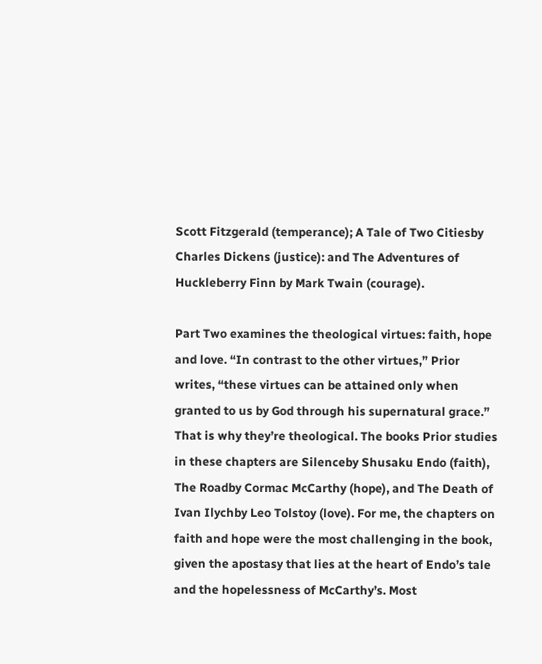Scott Fitzgerald (temperance); A Tale of Two Citiesby Charles Dickens (justice): and The Adventures of Huckleberry Finn by Mark Twain (courage).

Part Two examines the theological virtues: faith, hope and love. “In contrast to the other virtues,” Prior writes, “these virtues can be attained only when granted to us by God through his supernatural grace.” That is why they’re theological. The books Prior studies in these chapters are Silenceby Shusaku Endo (faith), The Roadby Cormac McCarthy (hope), and The Death of Ivan Ilychby Leo Tolstoy (love). For me, the chapters on faith and hope were the most challenging in the book, given the apostasy that lies at the heart of Endo’s tale and the hopelessness of McCarthy’s. Most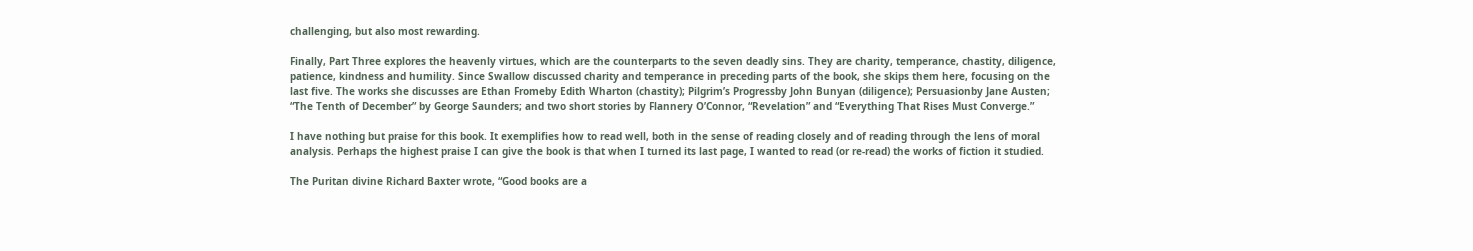challenging, but also most rewarding.

Finally, Part Three explores the heavenly virtues, which are the counterparts to the seven deadly sins. They are charity, temperance, chastity, diligence, patience, kindness and humility. Since Swallow discussed charity and temperance in preceding parts of the book, she skips them here, focusing on the last five. The works she discusses are Ethan Fromeby Edith Wharton (chastity); Pilgrim’s Progressby John Bunyan (diligence); Persuasionby Jane Austen; “The Tenth of December” by George Saunders; and two short stories by Flannery O’Connor, “Revelation” and “Everything That Rises Must Converge.”

I have nothing but praise for this book. It exemplifies how to read well, both in the sense of reading closely and of reading through the lens of moral analysis. Perhaps the highest praise I can give the book is that when I turned its last page, I wanted to read (or re-read) the works of fiction it studied.

The Puritan divine Richard Baxter wrote, “Good books are a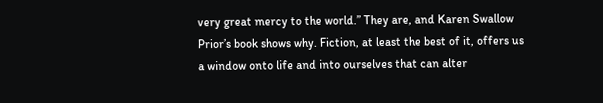very great mercy to the world.” They are, and Karen Swallow Prior’s book shows why. Fiction, at least the best of it, offers us a window onto life and into ourselves that can alter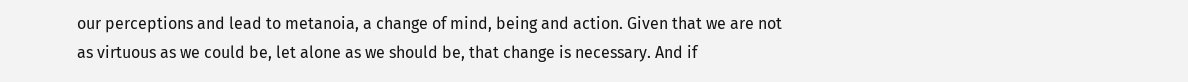our perceptions and lead to metanoia, a change of mind, being and action. Given that we are not as virtuous as we could be, let alone as we should be, that change is necessary. And if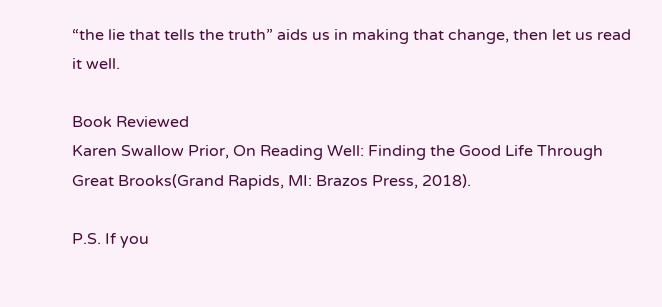“the lie that tells the truth” aids us in making that change, then let us read it well.

Book Reviewed
Karen Swallow Prior, On Reading Well: Finding the Good Life Through Great Brooks(Grand Rapids, MI: Brazos Press, 2018).

P.S. If you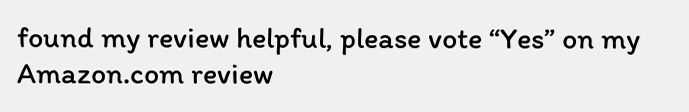found my review helpful, please vote “Yes” on my Amazon.com review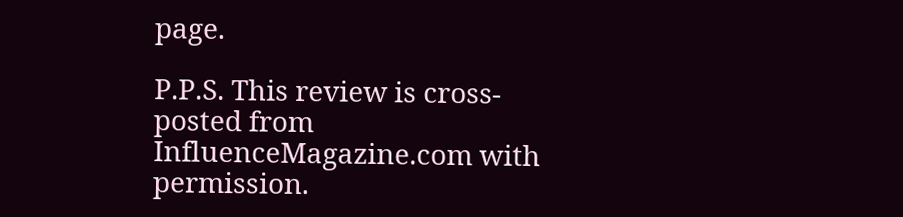page.

P.P.S. This review is cross-posted from InfluenceMagazine.com with permission.